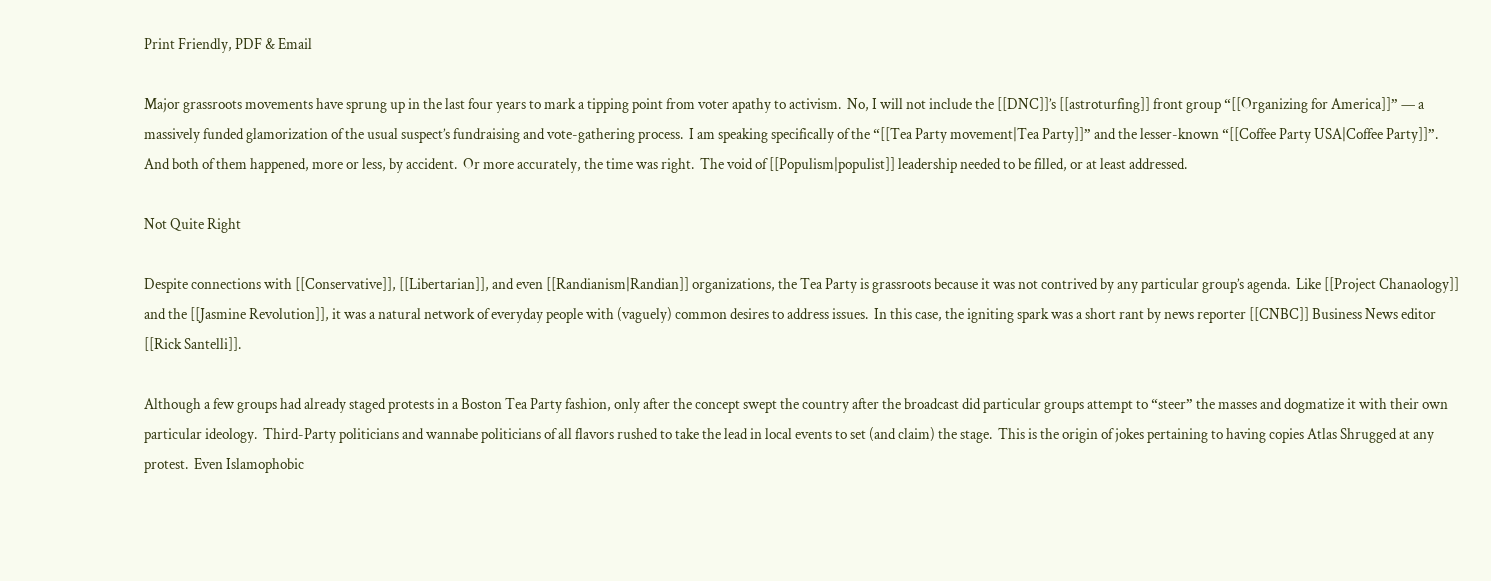Print Friendly, PDF & Email

Major grassroots movements have sprung up in the last four years to mark a tipping point from voter apathy to activism.  No, I will not include the [[DNC]]’s [[astroturfing]] front group “[[Organizing for America]]” — a massively funded glamorization of the usual suspect’s fundraising and vote-gathering process.  I am speaking specifically of the “[[Tea Party movement|Tea Party]]” and the lesser-known “[[Coffee Party USA|Coffee Party]]”.  And both of them happened, more or less, by accident.  Or more accurately, the time was right.  The void of [[Populism|populist]] leadership needed to be filled, or at least addressed.

Not Quite Right

Despite connections with [[Conservative]], [[Libertarian]], and even [[Randianism|Randian]] organizations, the Tea Party is grassroots because it was not contrived by any particular group’s agenda.  Like [[Project Chanaology]] and the [[Jasmine Revolution]], it was a natural network of everyday people with (vaguely) common desires to address issues.  In this case, the igniting spark was a short rant by news reporter [[CNBC]] Business News editor [[Rick Santelli]].

Although a few groups had already staged protests in a Boston Tea Party fashion, only after the concept swept the country after the broadcast did particular groups attempt to “steer” the masses and dogmatize it with their own particular ideology.  Third-Party politicians and wannabe politicians of all flavors rushed to take the lead in local events to set (and claim) the stage.  This is the origin of jokes pertaining to having copies Atlas Shrugged at any protest.  Even Islamophobic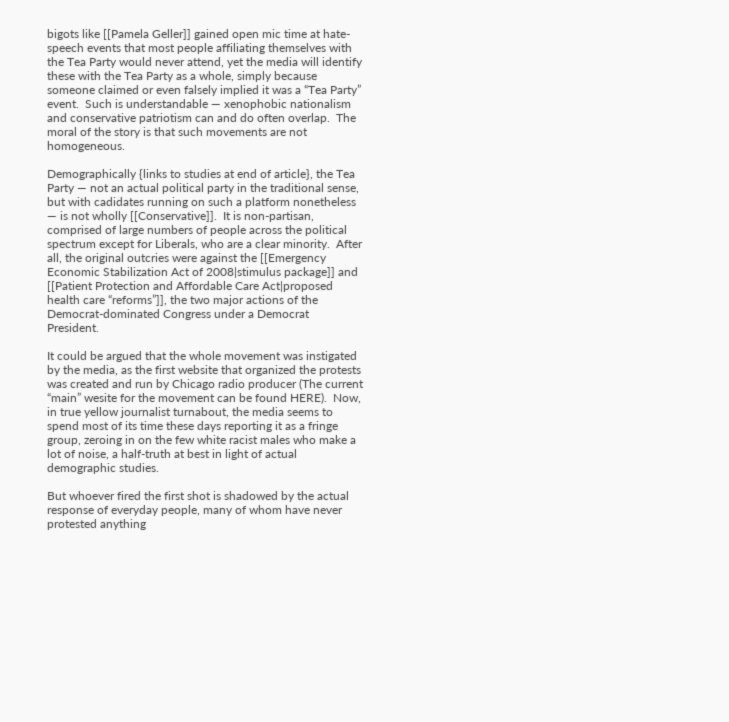bigots like [[Pamela Geller]] gained open mic time at hate-speech events that most people affiliating themselves with the Tea Party would never attend, yet the media will identify these with the Tea Party as a whole, simply because someone claimed or even falsely implied it was a “Tea Party” event.  Such is understandable — xenophobic nationalism and conservative patriotism can and do often overlap.  The moral of the story is that such movements are not homogeneous.

Demographically {links to studies at end of article}, the Tea Party — not an actual political party in the traditional sense, but with cadidates running on such a platform nonetheless — is not wholly [[Conservative]].  It is non-partisan, comprised of large numbers of people across the political spectrum except for Liberals, who are a clear minority.  After all, the original outcries were against the [[Emergency Economic Stabilization Act of 2008|stimulus package]] and [[Patient Protection and Affordable Care Act|proposed health care “reforms”]], the two major actions of the Democrat-dominated Congress under a Democrat President.

It could be argued that the whole movement was instigated by the media, as the first website that organized the protests was created and run by Chicago radio producer (The current “main” wesite for the movement can be found HERE).  Now, in true yellow journalist turnabout, the media seems to spend most of its time these days reporting it as a fringe group, zeroing in on the few white racist males who make a lot of noise, a half-truth at best in light of actual demographic studies.

But whoever fired the first shot is shadowed by the actual response of everyday people, many of whom have never protested anything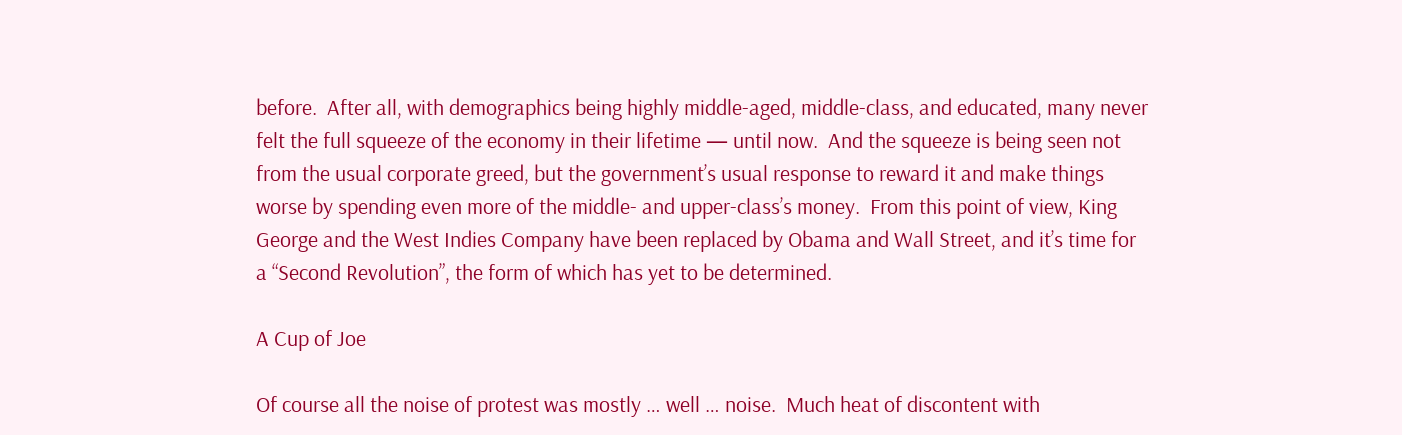before.  After all, with demographics being highly middle-aged, middle-class, and educated, many never felt the full squeeze of the economy in their lifetime — until now.  And the squeeze is being seen not from the usual corporate greed, but the government’s usual response to reward it and make things worse by spending even more of the middle- and upper-class’s money.  From this point of view, King George and the West Indies Company have been replaced by Obama and Wall Street, and it’s time for a “Second Revolution”, the form of which has yet to be determined.

A Cup of Joe

Of course all the noise of protest was mostly … well … noise.  Much heat of discontent with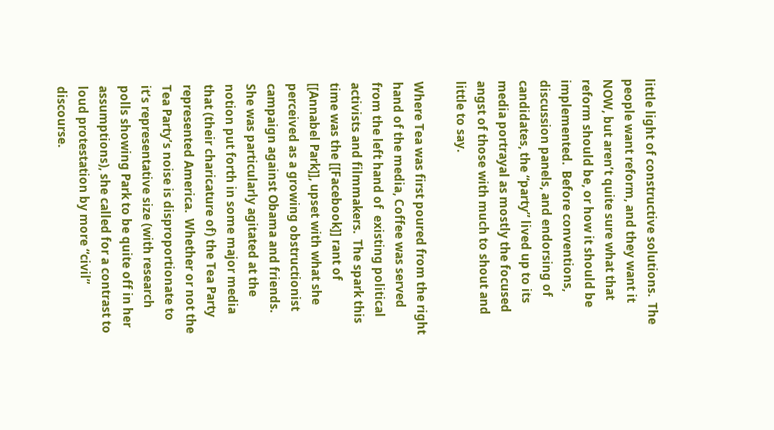little light of constructive solutions.  The people want reform, and they want it NOW, but aren’t quite sure what that reform should be, or how it should be implemented.  Before conventions, discussion panels, and endorsing of candidates, the “party” lived up to its media portrayal as mostly the focused angst of those with much to shout and little to say.

Where Tea was first poured from the right hand of the media, Coffee was served from the left hand of  existing political activists and filmmakers.  The spark this time was the [[Facebook]] rant of [[Annabel Park]], upset with what she perceived as a growing obstructionist campaign against Obama and friends.  She was particularly agitated at the notion put forth in some major media that (their charicature of) the Tea Party represented America.  Whether or not the Tea Party’s noise is disproportionate to it’s representative size (with research polls showing Park to be quite off in her assumptions), she called for a contrast to loud protestation by more “civil” discourse.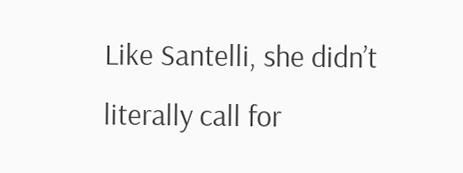Like Santelli, she didn’t literally call for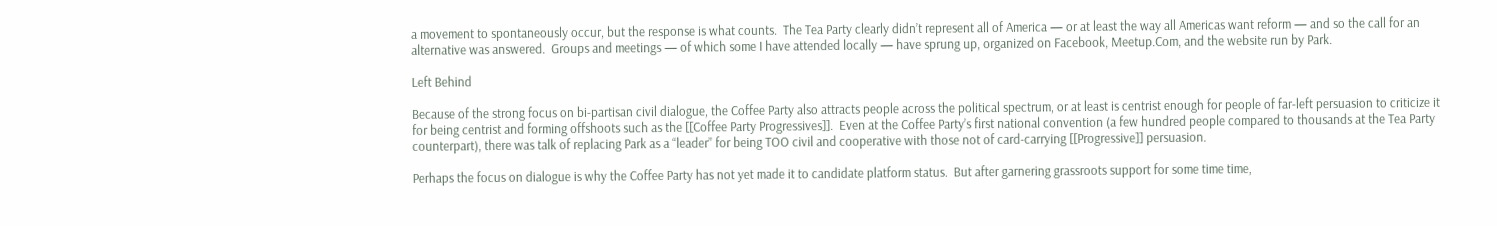a movement to spontaneously occur, but the response is what counts.  The Tea Party clearly didn’t represent all of America — or at least the way all Americas want reform — and so the call for an alternative was answered.  Groups and meetings — of which some I have attended locally — have sprung up, organized on Facebook, Meetup.Com, and the website run by Park.

Left Behind

Because of the strong focus on bi-partisan civil dialogue, the Coffee Party also attracts people across the political spectrum, or at least is centrist enough for people of far-left persuasion to criticize it for being centrist and forming offshoots such as the [[Coffee Party Progressives]].  Even at the Coffee Party’s first national convention (a few hundred people compared to thousands at the Tea Party counterpart), there was talk of replacing Park as a “leader” for being TOO civil and cooperative with those not of card-carrying [[Progressive]] persuasion.

Perhaps the focus on dialogue is why the Coffee Party has not yet made it to candidate platform status.  But after garnering grassroots support for some time time,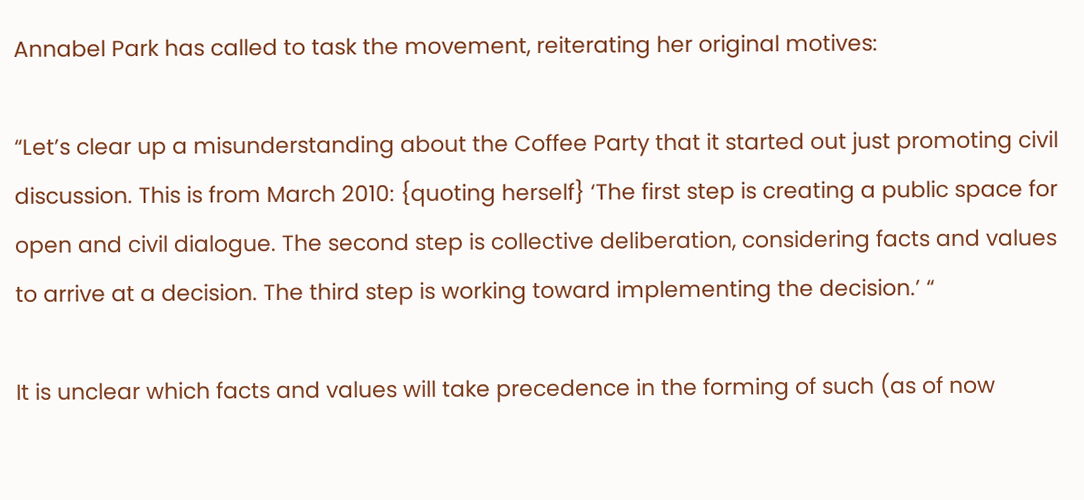Annabel Park has called to task the movement, reiterating her original motives:

“Let’s clear up a misunderstanding about the Coffee Party that it started out just promoting civil discussion. This is from March 2010: {quoting herself} ‘The first step is creating a public space for open and civil dialogue. The second step is collective deliberation, considering facts and values to arrive at a decision. The third step is working toward implementing the decision.’ “

It is unclear which facts and values will take precedence in the forming of such (as of now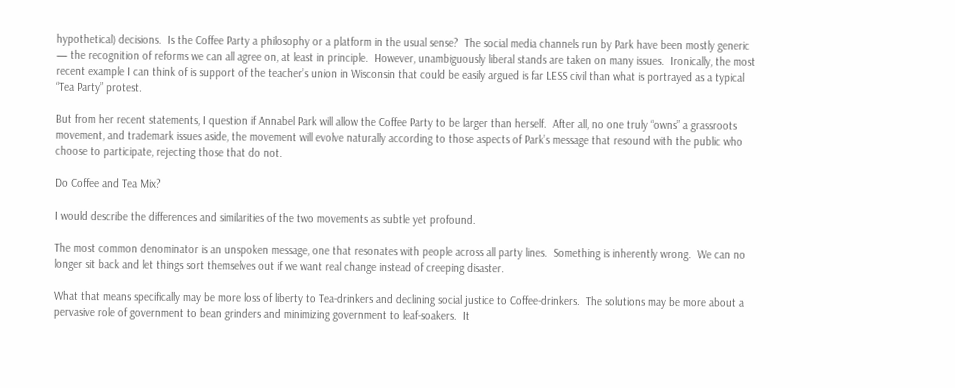hypothetical) decisions.  Is the Coffee Party a philosophy or a platform in the usual sense?  The social media channels run by Park have been mostly generic — the recognition of reforms we can all agree on, at least in principle.  However, unambiguously liberal stands are taken on many issues.  Ironically, the most recent example I can think of is support of the teacher’s union in Wisconsin that could be easily argued is far LESS civil than what is portrayed as a typical “Tea Party” protest.

But from her recent statements, I question if Annabel Park will allow the Coffee Party to be larger than herself.  After all, no one truly “owns” a grassroots movement, and trademark issues aside, the movement will evolve naturally according to those aspects of Park’s message that resound with the public who choose to participate, rejecting those that do not.

Do Coffee and Tea Mix?

I would describe the differences and similarities of the two movements as subtle yet profound.

The most common denominator is an unspoken message, one that resonates with people across all party lines.  Something is inherently wrong.  We can no longer sit back and let things sort themselves out if we want real change instead of creeping disaster.

What that means specifically may be more loss of liberty to Tea-drinkers and declining social justice to Coffee-drinkers.  The solutions may be more about a pervasive role of government to bean grinders and minimizing government to leaf-soakers.  It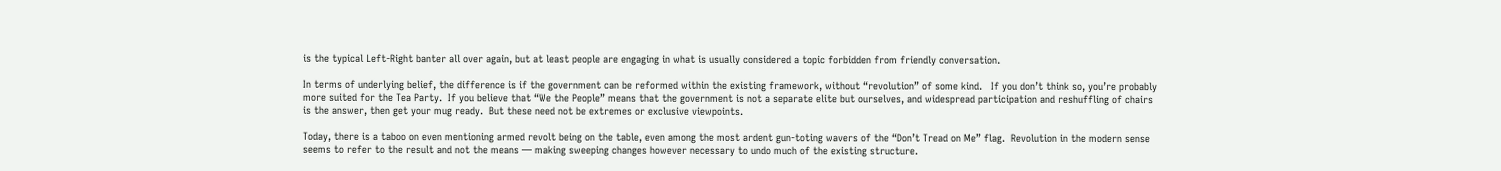is the typical Left-Right banter all over again, but at least people are engaging in what is usually considered a topic forbidden from friendly conversation.

In terms of underlying belief, the difference is if the government can be reformed within the existing framework, without “revolution” of some kind.   If you don’t think so, you’re probably more suited for the Tea Party.  If you believe that “We the People” means that the government is not a separate elite but ourselves, and widespread participation and reshuffling of chairs is the answer, then get your mug ready.  But these need not be extremes or exclusive viewpoints.

Today, there is a taboo on even mentioning armed revolt being on the table, even among the most ardent gun-toting wavers of the “Don’t Tread on Me” flag.  Revolution in the modern sense seems to refer to the result and not the means — making sweeping changes however necessary to undo much of the existing structure.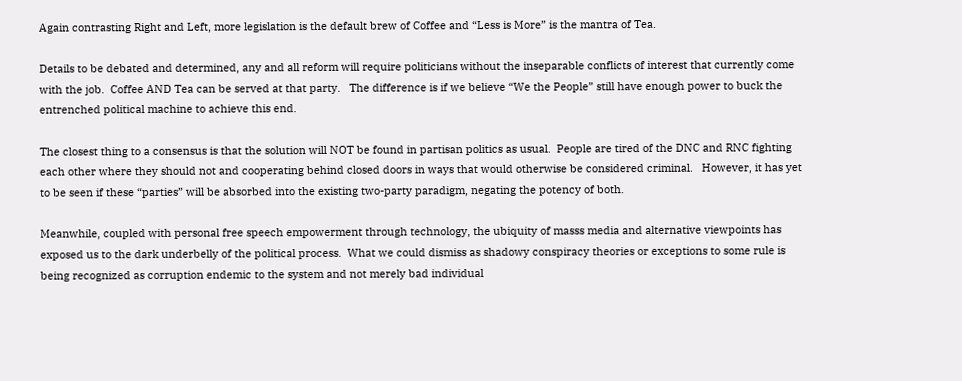Again contrasting Right and Left, more legislation is the default brew of Coffee and “Less is More” is the mantra of Tea.

Details to be debated and determined, any and all reform will require politicians without the inseparable conflicts of interest that currently come with the job.  Coffee AND Tea can be served at that party.   The difference is if we believe “We the People” still have enough power to buck the entrenched political machine to achieve this end.

The closest thing to a consensus is that the solution will NOT be found in partisan politics as usual.  People are tired of the DNC and RNC fighting each other where they should not and cooperating behind closed doors in ways that would otherwise be considered criminal.   However, it has yet to be seen if these “parties” will be absorbed into the existing two-party paradigm, negating the potency of both.

Meanwhile, coupled with personal free speech empowerment through technology, the ubiquity of masss media and alternative viewpoints has exposed us to the dark underbelly of the political process.  What we could dismiss as shadowy conspiracy theories or exceptions to some rule is being recognized as corruption endemic to the system and not merely bad individual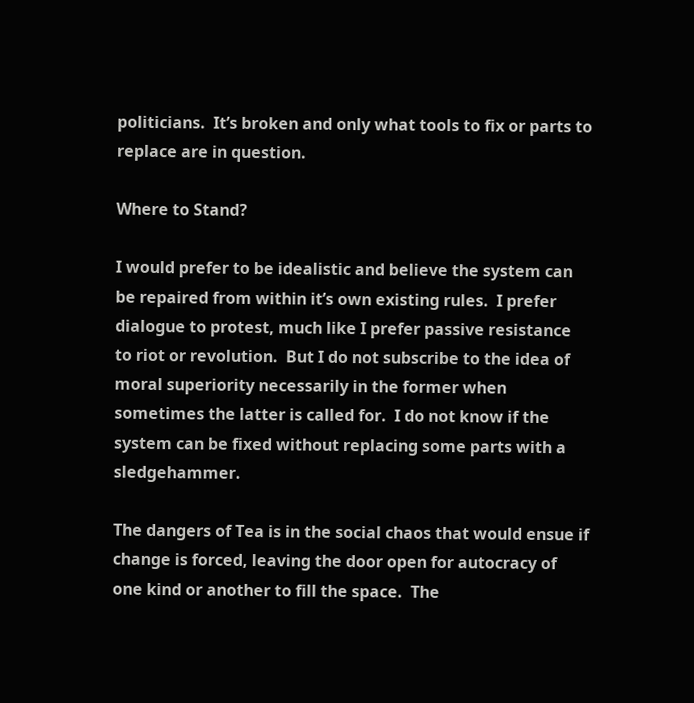politicians.  It’s broken and only what tools to fix or parts to replace are in question.

Where to Stand?

I would prefer to be idealistic and believe the system can be repaired from within it’s own existing rules.  I prefer dialogue to protest, much like I prefer passive resistance to riot or revolution.  But I do not subscribe to the idea of moral superiority necessarily in the former when sometimes the latter is called for.  I do not know if the system can be fixed without replacing some parts with a sledgehammer.

The dangers of Tea is in the social chaos that would ensue if change is forced, leaving the door open for autocracy of one kind or another to fill the space.  The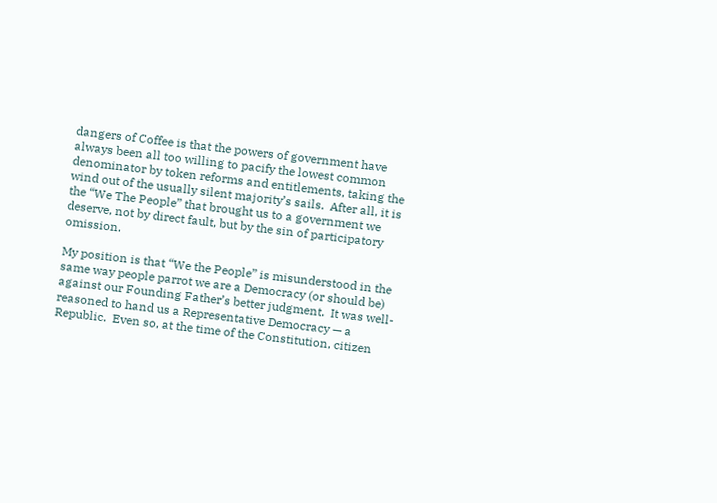dangers of Coffee is that the powers of government have always been all too willing to pacify the lowest common denominator by token reforms and entitlements, taking the wind out of the usually silent majority’s sails.  After all, it is the “We The People” that brought us to a government we deserve, not by direct fault, but by the sin of participatory omission.

My position is that “We the People” is misunderstood in the same way people parrot we are a Democracy (or should be) against our Founding Father’s better judgment.  It was well-reasoned to hand us a Representative Democracy — a Republic.  Even so, at the time of the Constitution, citizen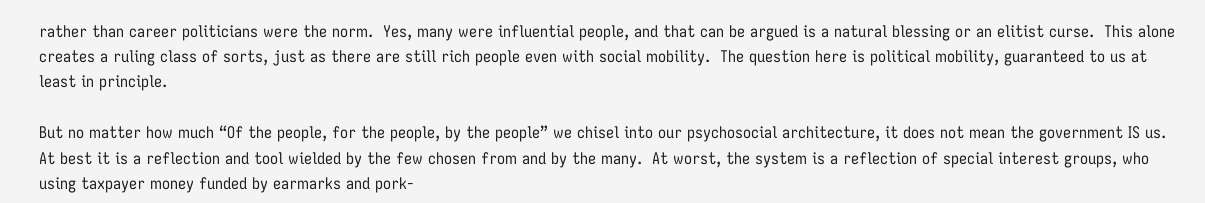rather than career politicians were the norm.  Yes, many were influential people, and that can be argued is a natural blessing or an elitist curse.  This alone creates a ruling class of sorts, just as there are still rich people even with social mobility.  The question here is political mobility, guaranteed to us at least in principle.

But no matter how much “Of the people, for the people, by the people” we chisel into our psychosocial architecture, it does not mean the government IS us.  At best it is a reflection and tool wielded by the few chosen from and by the many.  At worst, the system is a reflection of special interest groups, who using taxpayer money funded by earmarks and pork-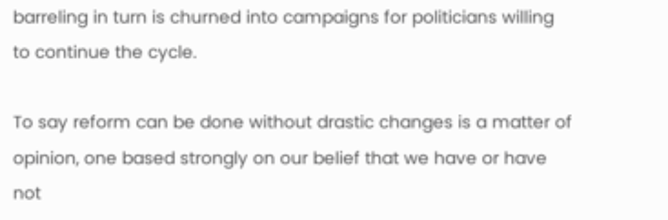barreling in turn is churned into campaigns for politicians willing to continue the cycle.

To say reform can be done without drastic changes is a matter of opinion, one based strongly on our belief that we have or have not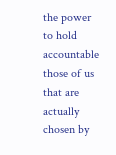the power to hold accountable those of us that are actually chosen by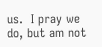us.  I pray we do, but am not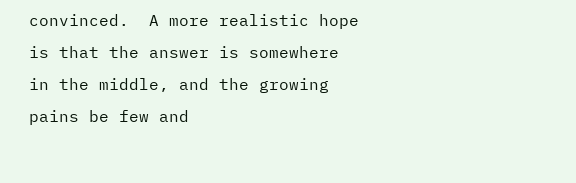convinced.  A more realistic hope is that the answer is somewhere in the middle, and the growing pains be few and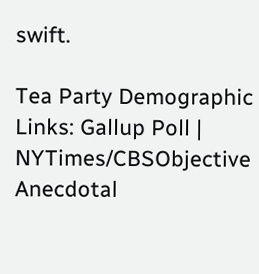swift.

Tea Party Demographic Links: Gallup Poll | NYTimes/CBSObjective Anecdotal